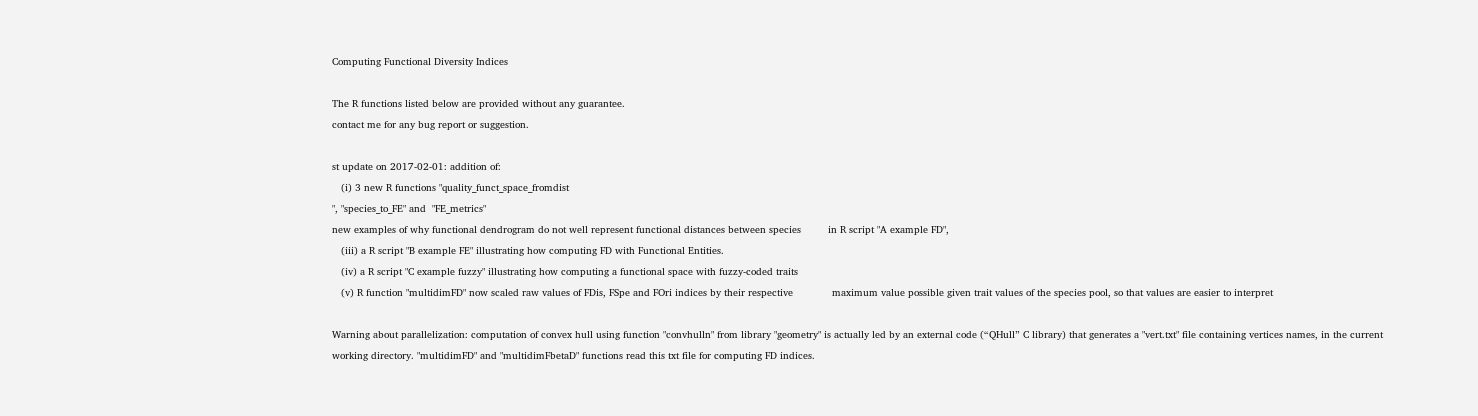Computing Functional Diversity Indices

The R functions listed below are provided without any guarantee.
contact me for any bug report or suggestion.

st update on 2017-02-01: addition of:
   (i) 3 new R functions "quality_funct_space_fromdist
", "species_to_FE" and  "FE_metrics"
new examples of why functional dendrogram do not well represent functional distances between species         in R script "A example FD",
   (iii) a R script "B example FE" illustrating how computing FD with Functional Entities.
   (iv) a R script "C example fuzzy" illustrating how computing a functional space with fuzzy-coded traits
   (v) R function "multidimFD" now scaled raw values of FDis, FSpe and FOri indices by their respective             maximum value possible given trait values of the species pool, so that values are easier to interpret

Warning about parallelization: computation of convex hull using function "convhulln" from library "geometry" is actually led by an external code (“QHull” C library) that generates a "vert.txt" file containing vertices names, in the current working directory. "multidimFD" and "multidimFbetaD" functions read this txt file for computing FD indices.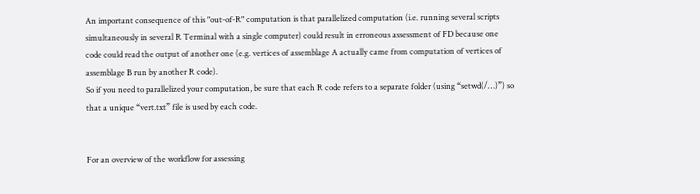An important consequence of this "out-of-R" computation is that parallelized computation (i.e. running several scripts simultaneously in several R Terminal with a single computer) could result in erroneous assessment of FD because one code could read the output of another one (e.g. vertices of assemblage A actually came from computation of vertices of assemblage B run by another R code).
So if you need to parallelized your computation, be sure that each R code refers to a separate folder (using “setwd(/…)”) so that a unique “vert.txt” file is used by each code.


For an overview of the workflow for assessing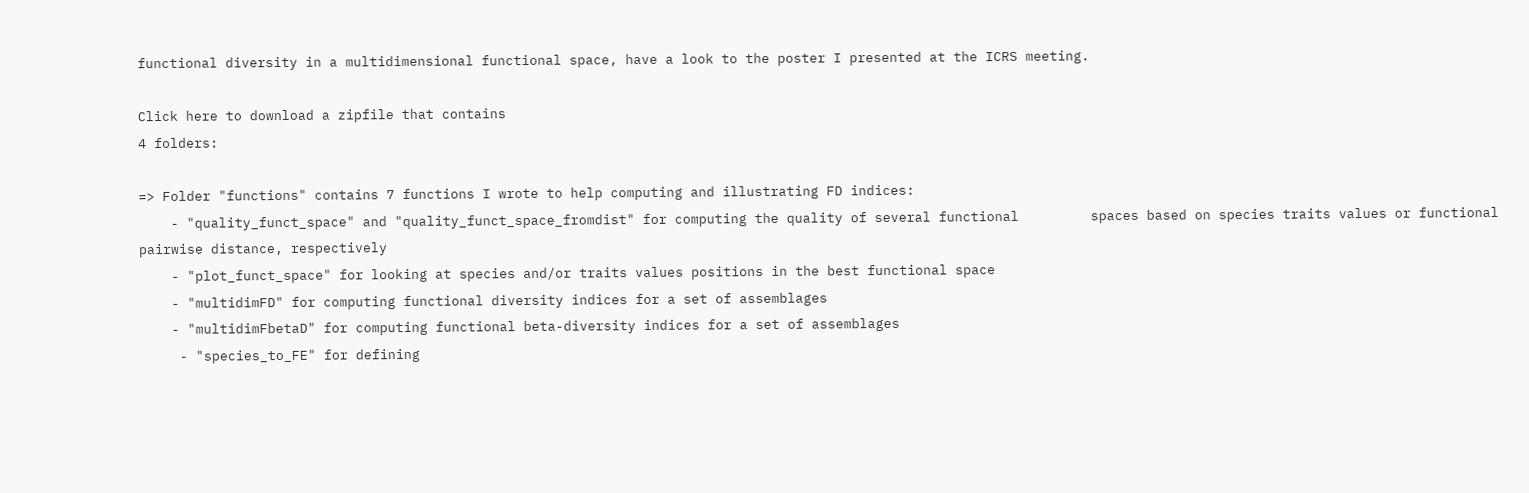functional diversity in a multidimensional functional space, have a look to the poster I presented at the ICRS meeting.

Click here to download a zipfile that contains
4 folders:

=> Folder "functions" contains 7 functions I wrote to help computing and illustrating FD indices:
    - "quality_funct_space" and "quality_funct_space_fromdist" for computing the quality of several functional         spaces based on species traits values or functional pairwise distance, respectively
    - "plot_funct_space" for looking at species and/or traits values positions in the best functional space
    - "multidimFD" for computing functional diversity indices for a set of assemblages
    - "multidimFbetaD" for computing functional beta-diversity indices for a set of assemblages
     - "species_to_FE" for defining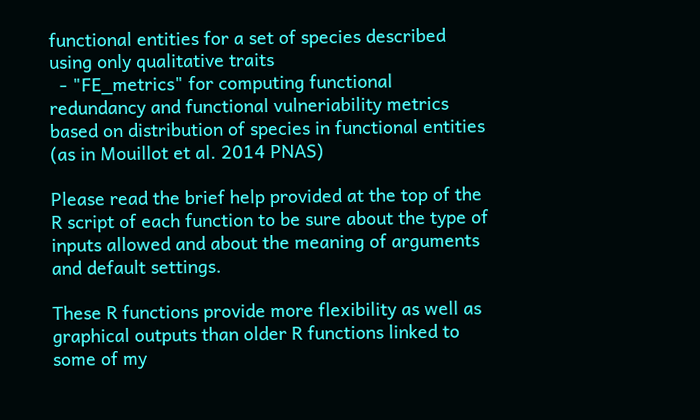functional entities for a set of species described using only qualitative traits
  - "FE_metrics" for computing functional redundancy and functional vulneriability metrics based on distribution of species in functional entities (as in Mouillot et al. 2014 PNAS)

Please read the brief help provided at the top of the R script of each function to be sure about the type of inputs allowed and about the meaning of arguments and default settings.

These R functions provide more flexibility as well as graphical outputs than older R functions linked to some of my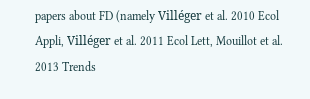papers about FD (namely Villéger et al. 2010 Ecol Appli, Villéger et al. 2011 Ecol Lett, Mouillot et al. 2013 Trends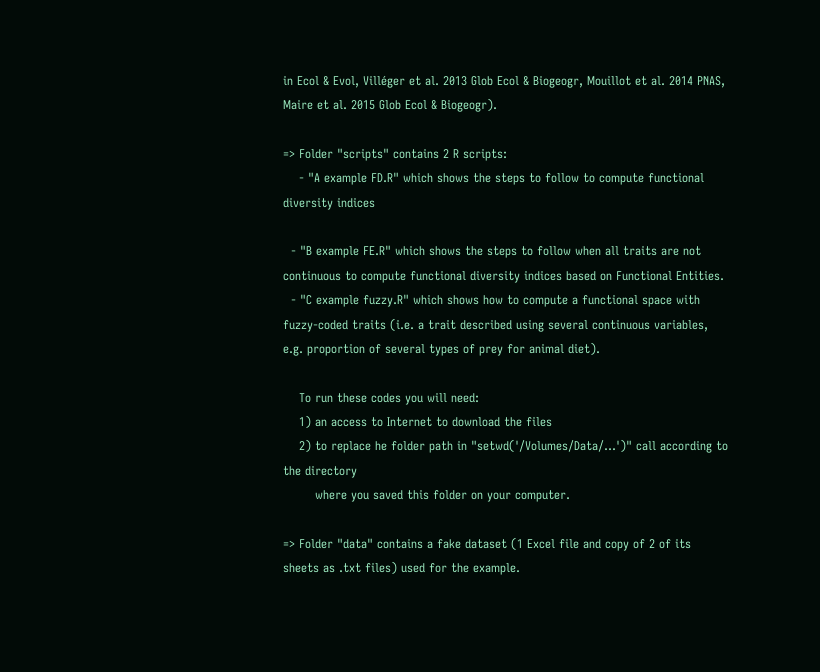in Ecol & Evol, Villéger et al. 2013 Glob Ecol & Biogeogr, Mouillot et al. 2014 PNAS, Maire et al. 2015 Glob Ecol & Biogeogr).

=> Folder "scripts" contains 2 R scripts:
    - "A example FD.R" which shows the steps to follow to compute functional diversity indices

  - "B example FE.R" which shows the steps to follow when all traits are not continuous to compute functional diversity indices based on Functional Entities.
  - "C example fuzzy.R" which shows how to compute a functional space with fuzzy-coded traits (i.e. a trait described using several continuous variables, e.g. proportion of several types of prey for animal diet).

    To run these codes you will need:
    1) an access to Internet to download the files
    2) to replace he folder path in "setwd('/Volumes/Data/...')" call according to the directory
        where you saved this folder on your computer.

=> Folder "data" contains a fake dataset (1 Excel file and copy of 2 of its sheets as .txt files) used for the example.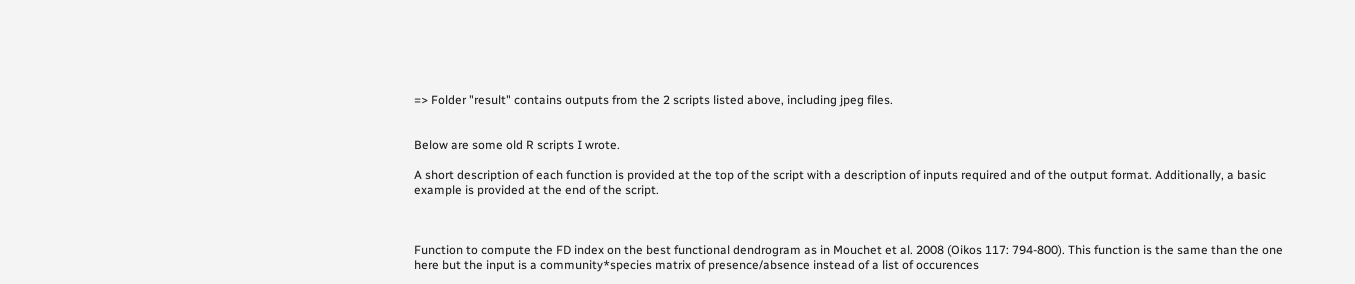=> Folder "result" contains outputs from the 2 scripts listed above, including jpeg files.


Below are some old R scripts I wrote.

A short description of each function is provided at the top of the script with a description of inputs required and of the output format. Additionally, a basic example is provided at the end of the script.



Function to compute the FD index on the best functional dendrogram as in Mouchet et al. 2008 (Oikos 117: 794-800). This function is the same than the one here but the input is a community*species matrix of presence/absence instead of a list of occurences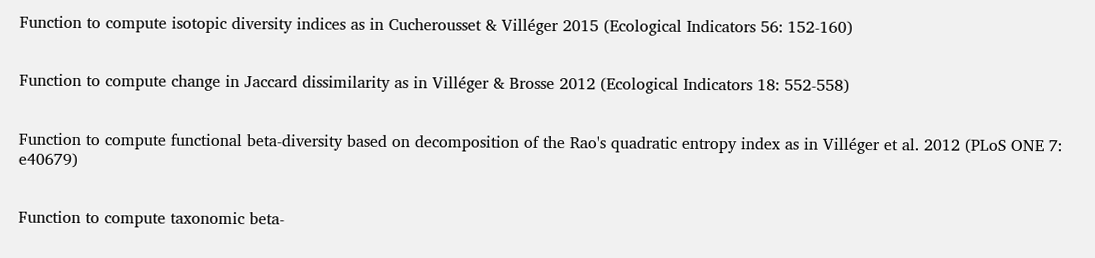Function to compute isotopic diversity indices as in Cucherousset & Villéger 2015 (Ecological Indicators 56: 152-160)


Function to compute change in Jaccard dissimilarity as in Villéger & Brosse 2012 (Ecological Indicators 18: 552-558)


Function to compute functional beta-diversity based on decomposition of the Rao's quadratic entropy index as in Villéger et al. 2012 (PLoS ONE 7: e40679)


Function to compute taxonomic beta-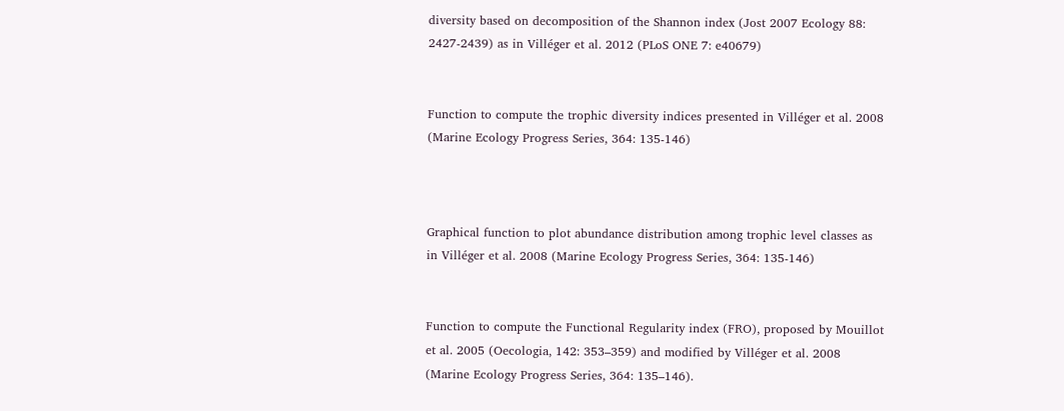diversity based on decomposition of the Shannon index (Jost 2007 Ecology 88: 2427-2439) as in Villéger et al. 2012 (PLoS ONE 7: e40679)


Function to compute the trophic diversity indices presented in Villéger et al. 2008 (Marine Ecology Progress Series, 364: 135-146)



Graphical function to plot abundance distribution among trophic level classes as in Villéger et al. 2008 (Marine Ecology Progress Series, 364: 135-146)


Function to compute the Functional Regularity index (FRO), proposed by Mouillot et al. 2005 (Oecologia, 142: 353–359) and modified by Villéger et al. 2008 (Marine Ecology Progress Series, 364: 135–146).